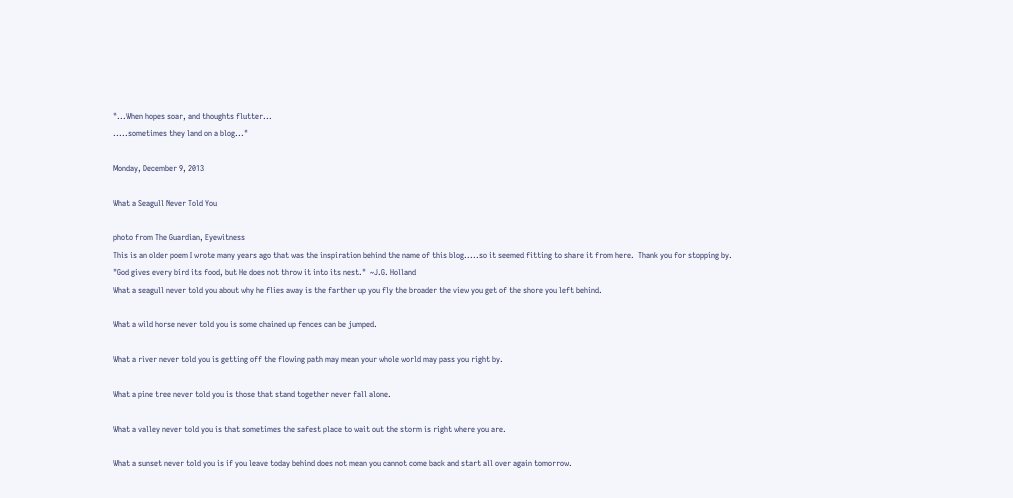"...When hopes soar, and thoughts flutter...
.....sometimes they land on a blog..."

Monday, December 9, 2013

What a Seagull Never Told You

photo from The Guardian, Eyewitness
This is an older poem I wrote many years ago that was the inspiration behind the name of this blog.....so it seemed fitting to share it from here.  Thank you for stopping by.
"God gives every bird its food, but He does not throw it into its nest."  ~J.G. Holland
What a seagull never told you about why he flies away is the farther up you fly the broader the view you get of the shore you left behind.

What a wild horse never told you is some chained up fences can be jumped.

What a river never told you is getting off the flowing path may mean your whole world may pass you right by.

What a pine tree never told you is those that stand together never fall alone.

What a valley never told you is that sometimes the safest place to wait out the storm is right where you are.

What a sunset never told you is if you leave today behind does not mean you cannot come back and start all over again tomorrow.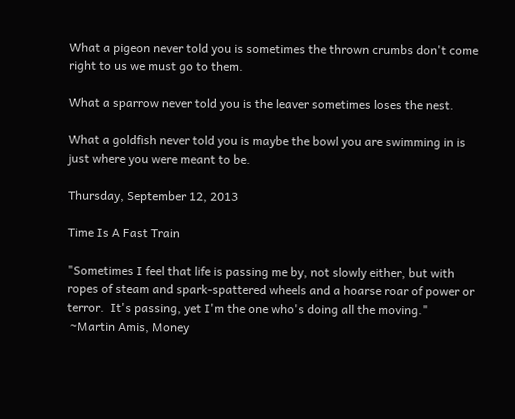What a pigeon never told you is sometimes the thrown crumbs don't come right to us we must go to them.

What a sparrow never told you is the leaver sometimes loses the nest.

What a goldfish never told you is maybe the bowl you are swimming in is just where you were meant to be.

Thursday, September 12, 2013

Time Is A Fast Train

"Sometimes I feel that life is passing me by, not slowly either, but with ropes of steam and spark-spattered wheels and a hoarse roar of power or terror.  It's passing, yet I'm the one who's doing all the moving."
 ~Martin Amis, Money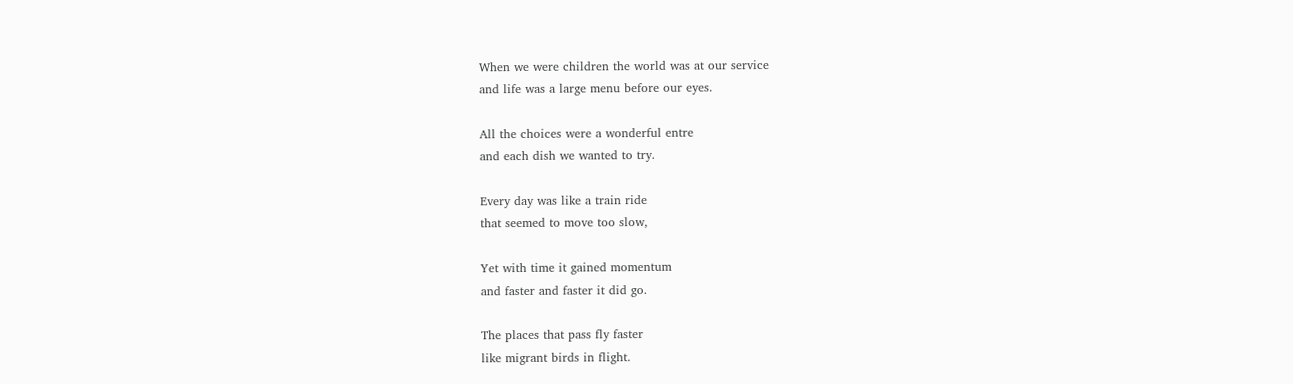When we were children the world was at our service
and life was a large menu before our eyes.

All the choices were a wonderful entre
and each dish we wanted to try.

Every day was like a train ride
that seemed to move too slow,

Yet with time it gained momentum
and faster and faster it did go.

The places that pass fly faster
like migrant birds in flight.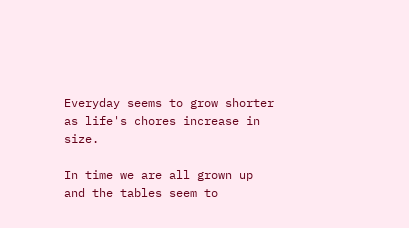Everyday seems to grow shorter
as life's chores increase in size.

In time we are all grown up
and the tables seem to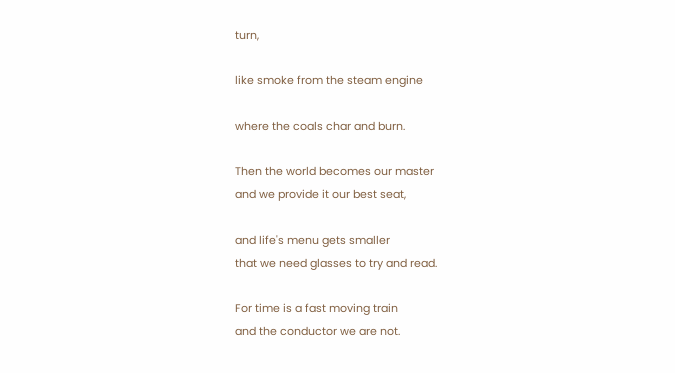turn,

like smoke from the steam engine

where the coals char and burn.

Then the world becomes our master
and we provide it our best seat,

and life's menu gets smaller
that we need glasses to try and read.

For time is a fast moving train
and the conductor we are not.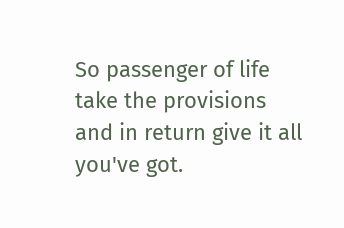So passenger of life take the provisions
and in return give it all you've got.